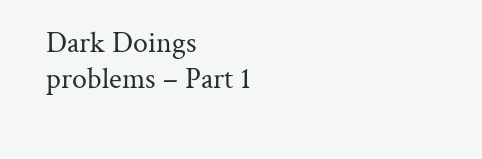Dark Doings problems – Part 1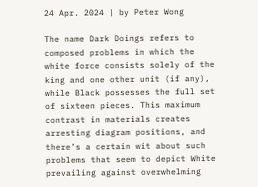24 Apr. 2024 | by Peter Wong

The name Dark Doings refers to composed problems in which the white force consists solely of the king and one other unit (if any), while Black possesses the full set of sixteen pieces. This maximum contrast in materials creates arresting diagram positions, and there’s a certain wit about such problems that seem to depict White prevailing against overwhelming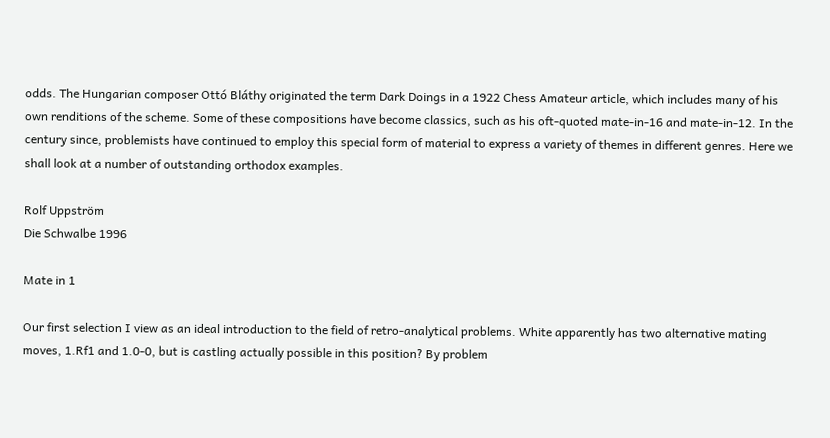odds. The Hungarian composer Ottó Bláthy originated the term Dark Doings in a 1922 Chess Amateur article, which includes many of his own renditions of the scheme. Some of these compositions have become classics, such as his oft-quoted mate-in-16 and mate-in-12. In the century since, problemists have continued to employ this special form of material to express a variety of themes in different genres. Here we shall look at a number of outstanding orthodox examples.

Rolf Uppström
Die Schwalbe 1996

Mate in 1

Our first selection I view as an ideal introduction to the field of retro-analytical problems. White apparently has two alternative mating moves, 1.Rf1 and 1.0-0, but is castling actually possible in this position? By problem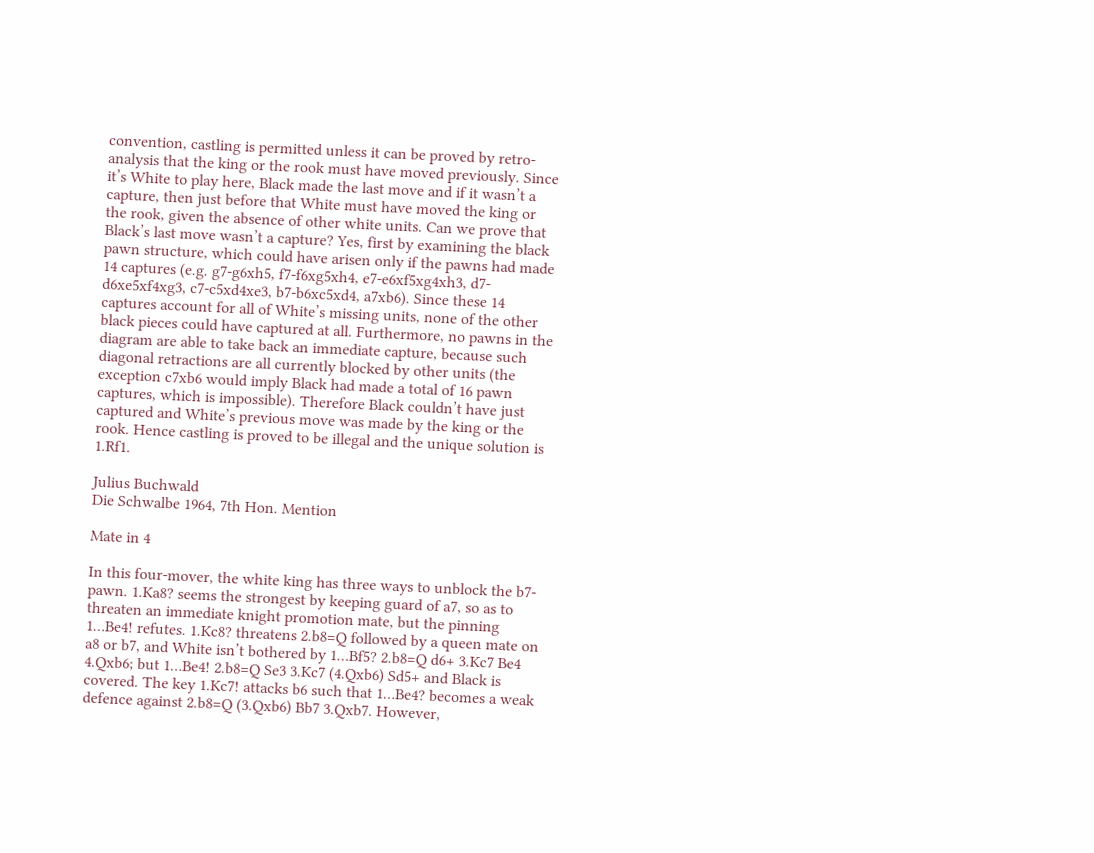convention, castling is permitted unless it can be proved by retro-analysis that the king or the rook must have moved previously. Since it’s White to play here, Black made the last move and if it wasn’t a capture, then just before that White must have moved the king or the rook, given the absence of other white units. Can we prove that Black’s last move wasn’t a capture? Yes, first by examining the black pawn structure, which could have arisen only if the pawns had made 14 captures (e.g. g7-g6xh5, f7-f6xg5xh4, e7-e6xf5xg4xh3, d7-d6xe5xf4xg3, c7-c5xd4xe3, b7-b6xc5xd4, a7xb6). Since these 14 captures account for all of White’s missing units, none of the other black pieces could have captured at all. Furthermore, no pawns in the diagram are able to take back an immediate capture, because such diagonal retractions are all currently blocked by other units (the exception c7xb6 would imply Black had made a total of 16 pawn captures, which is impossible). Therefore Black couldn’t have just captured and White’s previous move was made by the king or the rook. Hence castling is proved to be illegal and the unique solution is 1.Rf1.

Julius Buchwald
Die Schwalbe 1964, 7th Hon. Mention

Mate in 4

In this four-mover, the white king has three ways to unblock the b7-pawn. 1.Ka8? seems the strongest by keeping guard of a7, so as to threaten an immediate knight promotion mate, but the pinning 1…Be4! refutes. 1.Kc8? threatens 2.b8=Q followed by a queen mate on a8 or b7, and White isn’t bothered by 1…Bf5? 2.b8=Q d6+ 3.Kc7 Be4 4.Qxb6; but 1…Be4! 2.b8=Q Se3 3.Kc7 (4.Qxb6) Sd5+ and Black is covered. The key 1.Kc7! attacks b6 such that 1…Be4? becomes a weak defence against 2.b8=Q (3.Qxb6) Bb7 3.Qxb7. However,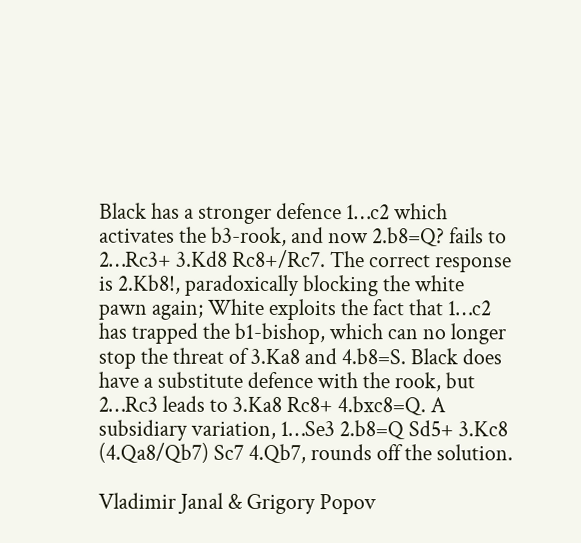Black has a stronger defence 1…c2 which activates the b3-rook, and now 2.b8=Q? fails to 2…Rc3+ 3.Kd8 Rc8+/Rc7. The correct response is 2.Kb8!, paradoxically blocking the white pawn again; White exploits the fact that 1…c2 has trapped the b1-bishop, which can no longer stop the threat of 3.Ka8 and 4.b8=S. Black does have a substitute defence with the rook, but 2…Rc3 leads to 3.Ka8 Rc8+ 4.bxc8=Q. A subsidiary variation, 1…Se3 2.b8=Q Sd5+ 3.Kc8 (4.Qa8/Qb7) Sc7 4.Qb7, rounds off the solution.

Vladimir Janal & Grigory Popov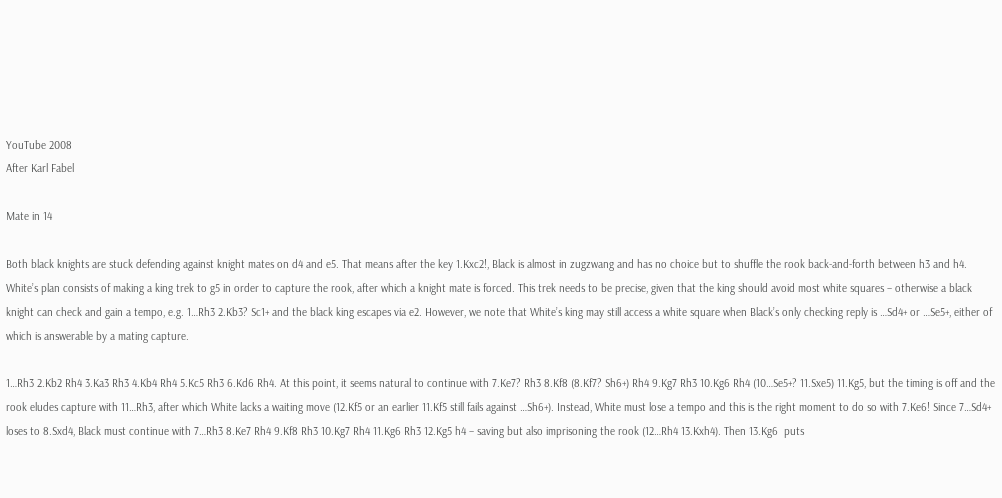YouTube 2008
After Karl Fabel

Mate in 14

Both black knights are stuck defending against knight mates on d4 and e5. That means after the key 1.Kxc2!, Black is almost in zugzwang and has no choice but to shuffle the rook back-and-forth between h3 and h4. White’s plan consists of making a king trek to g5 in order to capture the rook, after which a knight mate is forced. This trek needs to be precise, given that the king should avoid most white squares – otherwise a black knight can check and gain a tempo, e.g. 1…Rh3 2.Kb3? Sc1+ and the black king escapes via e2. However, we note that White’s king may still access a white square when Black’s only checking reply is …Sd4+ or …Se5+, either of which is answerable by a mating capture.

1…Rh3 2.Kb2 Rh4 3.Ka3 Rh3 4.Kb4 Rh4 5.Kc5 Rh3 6.Kd6 Rh4. At this point, it seems natural to continue with 7.Ke7? Rh3 8.Kf8 (8.Kf7? Sh6+) Rh4 9.Kg7 Rh3 10.Kg6 Rh4 (10…Se5+? 11.Sxe5) 11.Kg5, but the timing is off and the rook eludes capture with 11…Rh3, after which White lacks a waiting move (12.Kf5 or an earlier 11.Kf5 still fails against …Sh6+). Instead, White must lose a tempo and this is the right moment to do so with 7.Ke6! Since 7…Sd4+ loses to 8.Sxd4, Black must continue with 7…Rh3 8.Ke7 Rh4 9.Kf8 Rh3 10.Kg7 Rh4 11.Kg6 Rh3 12.Kg5 h4 – saving but also imprisoning the rook (12…Rh4 13.Kxh4). Then 13.Kg6  puts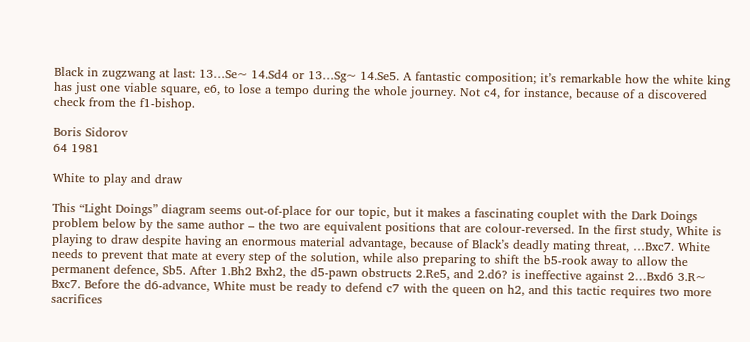Black in zugzwang at last: 13…Se~ 14.Sd4 or 13…Sg~ 14.Se5. A fantastic composition; it’s remarkable how the white king has just one viable square, e6, to lose a tempo during the whole journey. Not c4, for instance, because of a discovered check from the f1-bishop.

Boris Sidorov
64 1981

White to play and draw

This “Light Doings” diagram seems out-of-place for our topic, but it makes a fascinating couplet with the Dark Doings problem below by the same author – the two are equivalent positions that are colour-reversed. In the first study, White is playing to draw despite having an enormous material advantage, because of Black’s deadly mating threat, …Bxc7. White needs to prevent that mate at every step of the solution, while also preparing to shift the b5-rook away to allow the permanent defence, Sb5. After 1.Bh2 Bxh2, the d5-pawn obstructs 2.Re5, and 2.d6? is ineffective against 2…Bxd6 3.R~ Bxc7. Before the d6-advance, White must be ready to defend c7 with the queen on h2, and this tactic requires two more sacrifices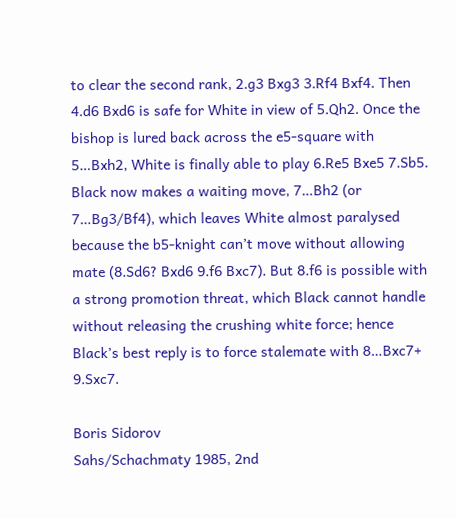to clear the second rank, 2.g3 Bxg3 3.Rf4 Bxf4. Then 4.d6 Bxd6 is safe for White in view of 5.Qh2. Once the bishop is lured back across the e5-square with 5…Bxh2, White is finally able to play 6.Re5 Bxe5 7.Sb5. Black now makes a waiting move, 7…Bh2 (or 7…Bg3/Bf4), which leaves White almost paralysed because the b5-knight can’t move without allowing mate (8.Sd6? Bxd6 9.f6 Bxc7). But 8.f6 is possible with a strong promotion threat, which Black cannot handle without releasing the crushing white force; hence Black’s best reply is to force stalemate with 8…Bxc7+ 9.Sxc7.

Boris Sidorov
Sahs/Schachmaty 1985, 2nd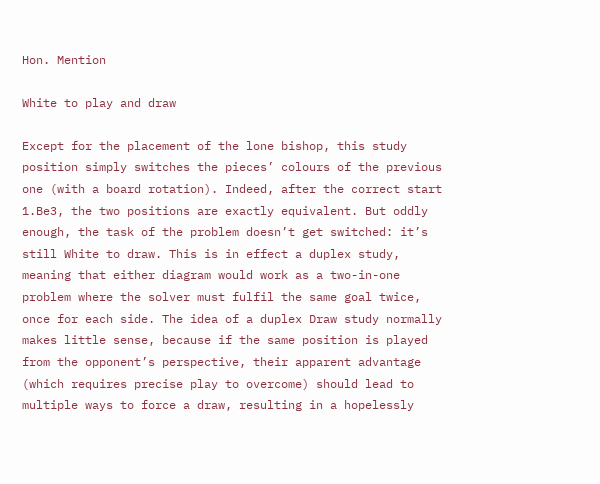Hon. Mention

White to play and draw

Except for the placement of the lone bishop, this study position simply switches the pieces’ colours of the previous one (with a board rotation). Indeed, after the correct start 1.Be3, the two positions are exactly equivalent. But oddly enough, the task of the problem doesn’t get switched: it’s still White to draw. This is in effect a duplex study, meaning that either diagram would work as a two-in-one problem where the solver must fulfil the same goal twice, once for each side. The idea of a duplex Draw study normally makes little sense, because if the same position is played from the opponent’s perspective, their apparent advantage (which requires precise play to overcome) should lead to multiple ways to force a draw, resulting in a hopelessly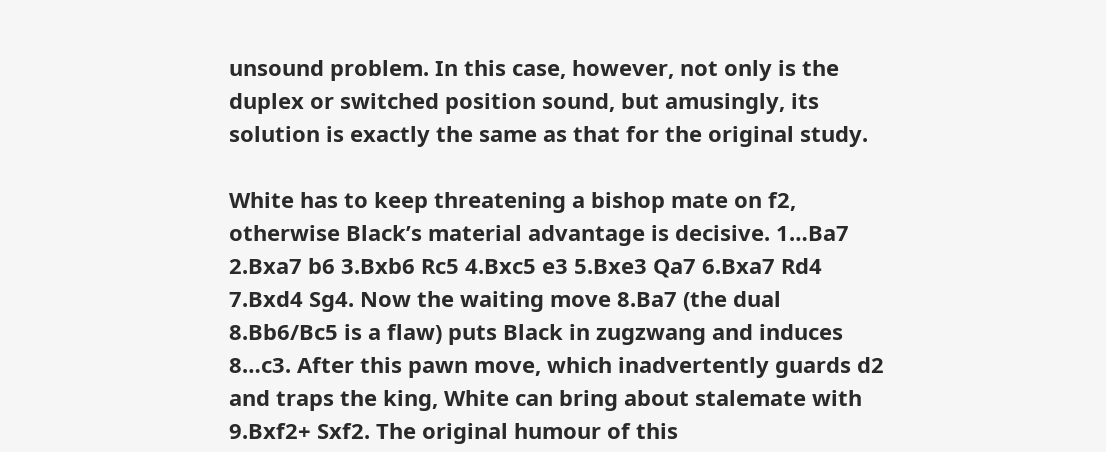unsound problem. In this case, however, not only is the duplex or switched position sound, but amusingly, its solution is exactly the same as that for the original study.

White has to keep threatening a bishop mate on f2, otherwise Black’s material advantage is decisive. 1…Ba7 2.Bxa7 b6 3.Bxb6 Rc5 4.Bxc5 e3 5.Bxe3 Qa7 6.Bxa7 Rd4 7.Bxd4 Sg4. Now the waiting move 8.Ba7 (the dual 8.Bb6/Bc5 is a flaw) puts Black in zugzwang and induces 8…c3. After this pawn move, which inadvertently guards d2 and traps the king, White can bring about stalemate with 9.Bxf2+ Sxf2. The original humour of this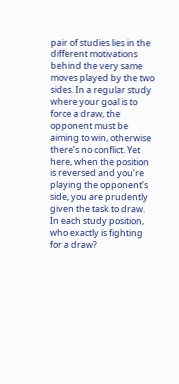pair of studies lies in the different motivations behind the very same moves played by the two sides. In a regular study where your goal is to force a draw, the opponent must be aiming to win, otherwise there’s no conflict. Yet here, when the position is reversed and you’re playing the opponent’s side, you are prudently given the task to draw. In each study position, who exactly is fighting for a draw?